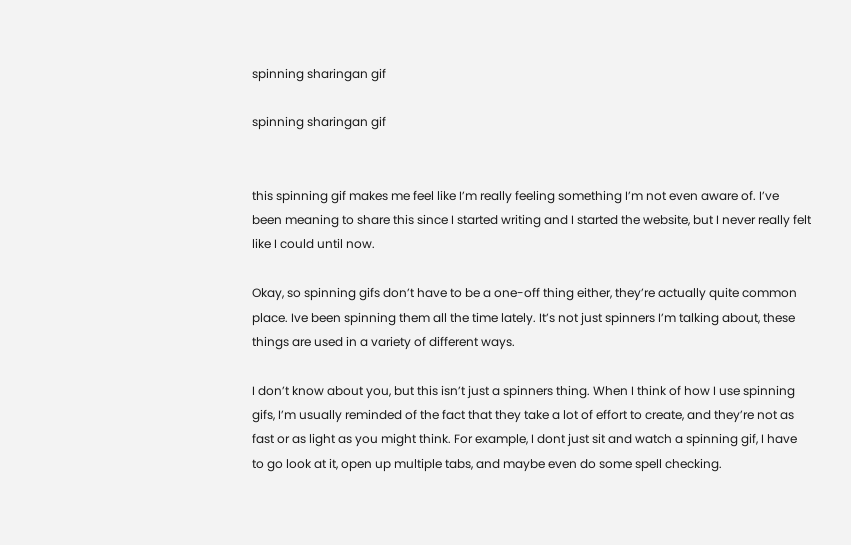spinning sharingan gif

spinning sharingan gif


this spinning gif makes me feel like I’m really feeling something I’m not even aware of. I’ve been meaning to share this since I started writing and I started the website, but I never really felt like I could until now.

Okay, so spinning gifs don’t have to be a one-off thing either, they’re actually quite common place. Ive been spinning them all the time lately. It’s not just spinners I’m talking about, these things are used in a variety of different ways.

I don’t know about you, but this isn’t just a spinners thing. When I think of how I use spinning gifs, I’m usually reminded of the fact that they take a lot of effort to create, and they’re not as fast or as light as you might think. For example, I dont just sit and watch a spinning gif, I have to go look at it, open up multiple tabs, and maybe even do some spell checking.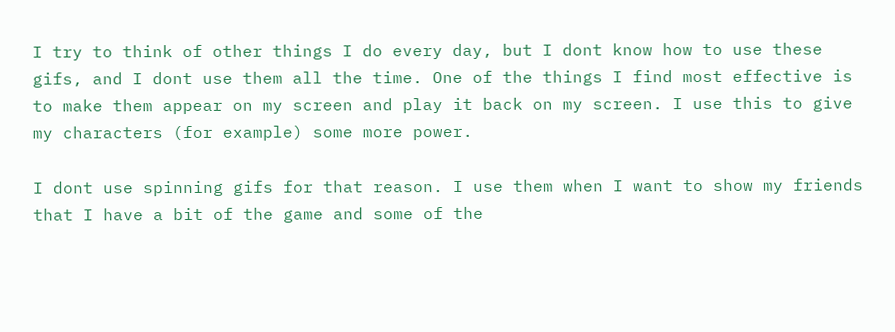I try to think of other things I do every day, but I dont know how to use these gifs, and I dont use them all the time. One of the things I find most effective is to make them appear on my screen and play it back on my screen. I use this to give my characters (for example) some more power.

I dont use spinning gifs for that reason. I use them when I want to show my friends that I have a bit of the game and some of the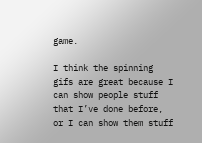game.

I think the spinning gifs are great because I can show people stuff that I’ve done before, or I can show them stuff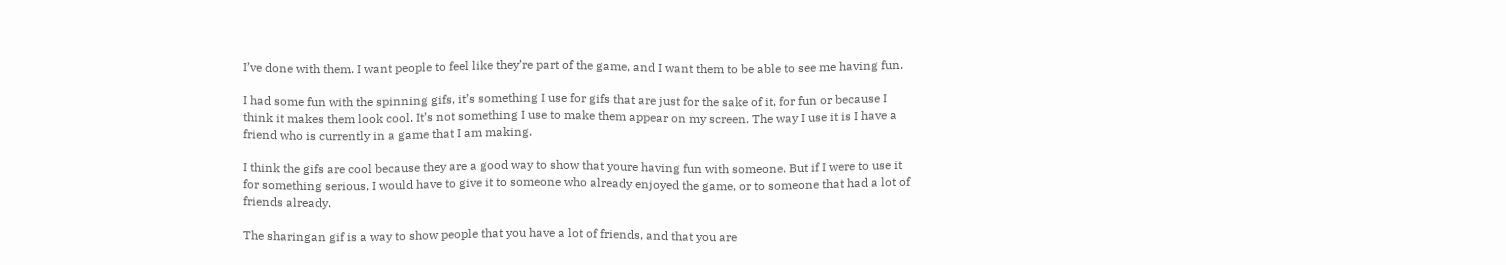I’ve done with them. I want people to feel like they’re part of the game, and I want them to be able to see me having fun.

I had some fun with the spinning gifs, it’s something I use for gifs that are just for the sake of it, for fun or because I think it makes them look cool. It’s not something I use to make them appear on my screen. The way I use it is I have a friend who is currently in a game that I am making.

I think the gifs are cool because they are a good way to show that youre having fun with someone. But if I were to use it for something serious, I would have to give it to someone who already enjoyed the game, or to someone that had a lot of friends already.

The sharingan gif is a way to show people that you have a lot of friends, and that you are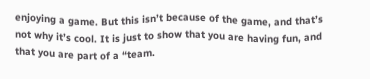enjoying a game. But this isn’t because of the game, and that’s not why it’s cool. It is just to show that you are having fun, and that you are part of a “team.